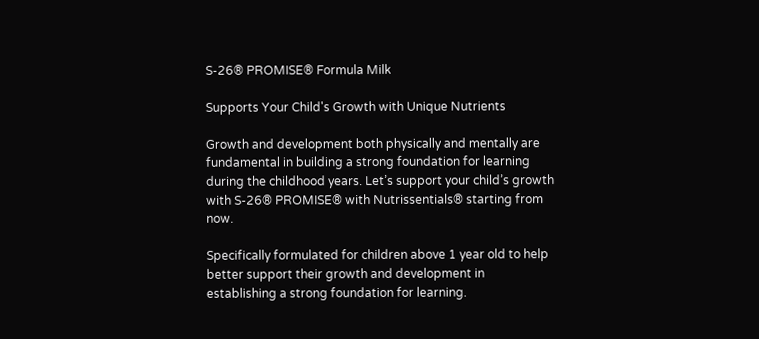S-26® PROMISE® Formula Milk

Supports Your Child's Growth with Unique Nutrients

Growth and development both physically and mentally are fundamental in building a strong foundation for learning during the childhood years. Let’s support your child’s growth with S-26® PROMISE® with Nutrissentials® starting from now.

Specifically formulated for children above 1 year old to help better support their growth and development in establishing a strong foundation for learning.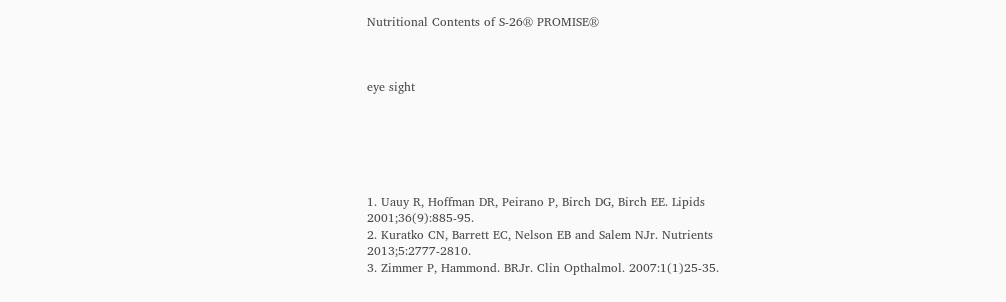Nutritional Contents of S-26® PROMISE®



eye sight






1. Uauy R, Hoffman DR, Peirano P, Birch DG, Birch EE. Lipids 2001;36(9):885-95.
2. Kuratko CN, Barrett EC, Nelson EB and Salem NJr. Nutrients 2013;5:2777-2810.
3. Zimmer P, Hammond. BRJr. Clin Opthalmol. 2007:1(1)25-35.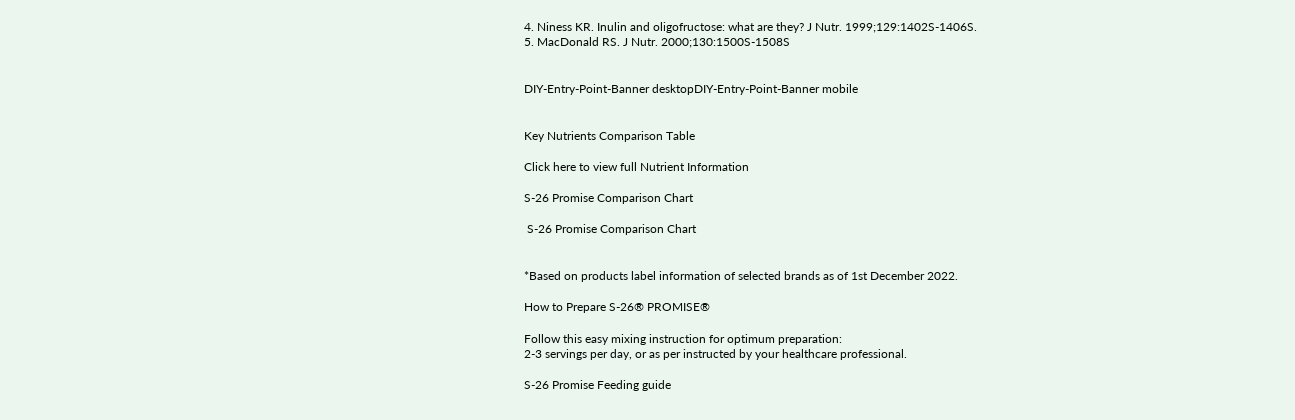4. Niness KR. Inulin and oligofructose: what are they? J Nutr. 1999;129:1402S-1406S.
5. MacDonald RS. J Nutr. 2000;130:1500S-1508S


DIY-Entry-Point-Banner desktopDIY-Entry-Point-Banner mobile


Key Nutrients Comparison Table

Click here to view full Nutrient Information

S-26 Promise Comparison Chart

 S-26 Promise Comparison Chart


*Based on products label information of selected brands as of 1st December 2022.

How to Prepare S-26® PROMISE®

Follow this easy mixing instruction for optimum preparation:
2-3 servings per day, or as per instructed by your healthcare professional.

S-26 Promise Feeding guide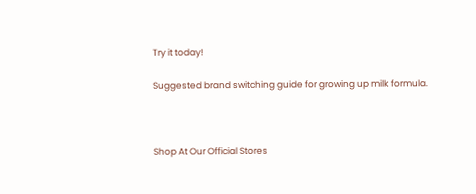Try it today!

Suggested brand switching guide for growing up milk formula.



Shop At Our Official Stores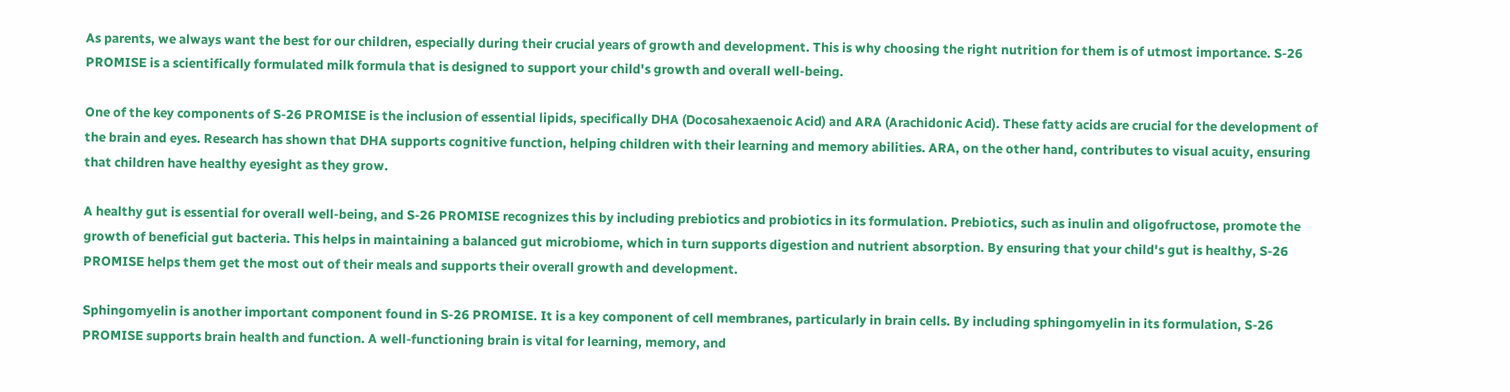As parents, we always want the best for our children, especially during their crucial years of growth and development. This is why choosing the right nutrition for them is of utmost importance. S-26 PROMISE is a scientifically formulated milk formula that is designed to support your child's growth and overall well-being.

One of the key components of S-26 PROMISE is the inclusion of essential lipids, specifically DHA (Docosahexaenoic Acid) and ARA (Arachidonic Acid). These fatty acids are crucial for the development of the brain and eyes. Research has shown that DHA supports cognitive function, helping children with their learning and memory abilities. ARA, on the other hand, contributes to visual acuity, ensuring that children have healthy eyesight as they grow.

A healthy gut is essential for overall well-being, and S-26 PROMISE recognizes this by including prebiotics and probiotics in its formulation. Prebiotics, such as inulin and oligofructose, promote the growth of beneficial gut bacteria. This helps in maintaining a balanced gut microbiome, which in turn supports digestion and nutrient absorption. By ensuring that your child's gut is healthy, S-26 PROMISE helps them get the most out of their meals and supports their overall growth and development.

Sphingomyelin is another important component found in S-26 PROMISE. It is a key component of cell membranes, particularly in brain cells. By including sphingomyelin in its formulation, S-26 PROMISE supports brain health and function. A well-functioning brain is vital for learning, memory, and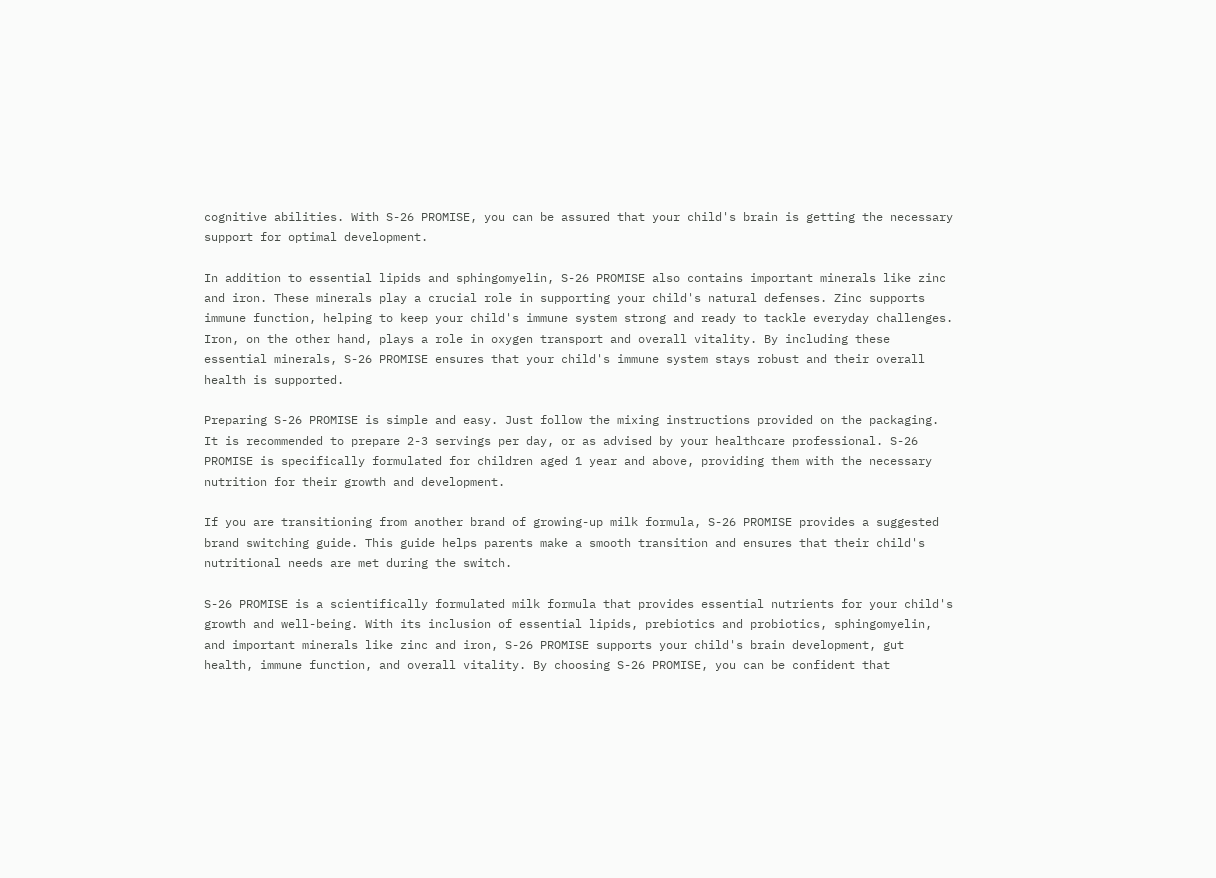cognitive abilities. With S-26 PROMISE, you can be assured that your child's brain is getting the necessary support for optimal development.

In addition to essential lipids and sphingomyelin, S-26 PROMISE also contains important minerals like zinc and iron. These minerals play a crucial role in supporting your child's natural defenses. Zinc supports immune function, helping to keep your child's immune system strong and ready to tackle everyday challenges. Iron, on the other hand, plays a role in oxygen transport and overall vitality. By including these essential minerals, S-26 PROMISE ensures that your child's immune system stays robust and their overall health is supported.

Preparing S-26 PROMISE is simple and easy. Just follow the mixing instructions provided on the packaging. It is recommended to prepare 2-3 servings per day, or as advised by your healthcare professional. S-26 PROMISE is specifically formulated for children aged 1 year and above, providing them with the necessary nutrition for their growth and development.

If you are transitioning from another brand of growing-up milk formula, S-26 PROMISE provides a suggested brand switching guide. This guide helps parents make a smooth transition and ensures that their child's nutritional needs are met during the switch.

S-26 PROMISE is a scientifically formulated milk formula that provides essential nutrients for your child's growth and well-being. With its inclusion of essential lipids, prebiotics and probiotics, sphingomyelin, and important minerals like zinc and iron, S-26 PROMISE supports your child's brain development, gut health, immune function, and overall vitality. By choosing S-26 PROMISE, you can be confident that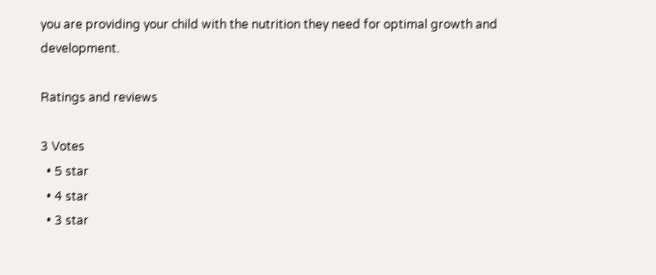you are providing your child with the nutrition they need for optimal growth and development.

Ratings and reviews

3 Votes
  • 5 star
  • 4 star
  • 3 star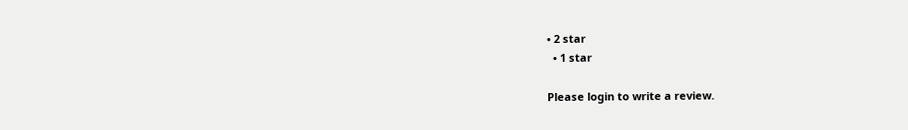• 2 star
  • 1 star

Please login to write a review.